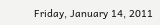Friday, January 14, 2011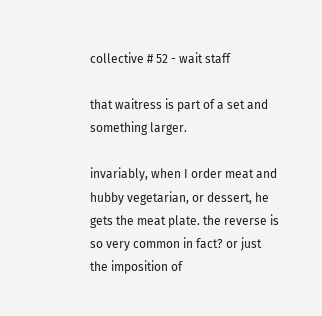collective # 52 - wait staff

that waitress is part of a set and something larger.

invariably, when I order meat and hubby vegetarian, or dessert, he gets the meat plate. the reverse is so very common in fact? or just the imposition of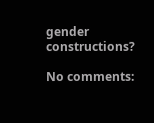gender constructions?

No comments: